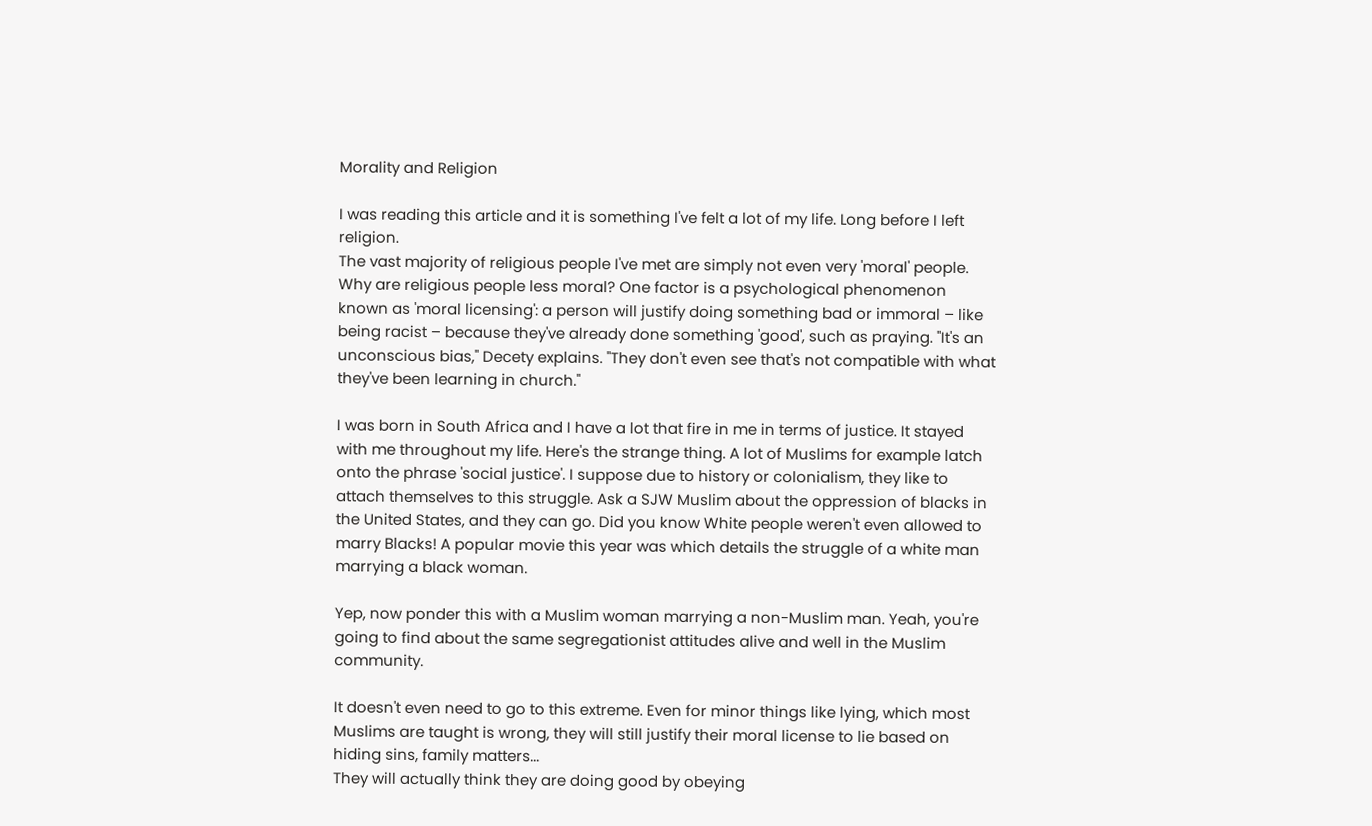Morality and Religion

I was reading this article and it is something I've felt a lot of my life. Long before I left religion.
The vast majority of religious people I've met are simply not even very 'moral' people.
Why are religious people less moral? One factor is a psychological phenomenon known as 'moral licensing': a person will justify doing something bad or immoral – like being racist – because they've already done something 'good', such as praying. "It's an unconscious bias," Decety explains. "They don't even see that's not compatible with what they've been learning in church."

I was born in South Africa and I have a lot that fire in me in terms of justice. It stayed with me throughout my life. Here's the strange thing. A lot of Muslims for example latch onto the phrase 'social justice'. I suppose due to history or colonialism, they like to attach themselves to this struggle. Ask a SJW Muslim about the oppression of blacks in the United States, and they can go. Did you know White people weren't even allowed to marry Blacks! A popular movie this year was which details the struggle of a white man marrying a black woman.

Yep, now ponder this with a Muslim woman marrying a non-Muslim man. Yeah, you're going to find about the same segregationist attitudes alive and well in the Muslim community.

It doesn't even need to go to this extreme. Even for minor things like lying, which most Muslims are taught is wrong, they will still justify their moral license to lie based on hiding sins, family matters...
They will actually think they are doing good by obeying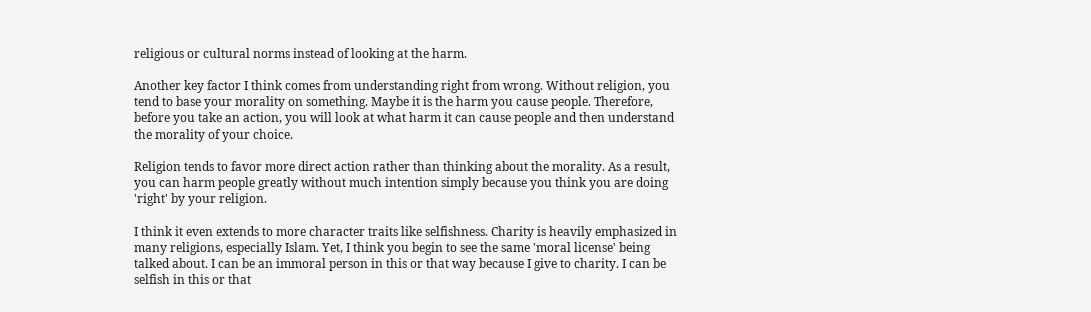religious or cultural norms instead of looking at the harm.

Another key factor I think comes from understanding right from wrong. Without religion, you tend to base your morality on something. Maybe it is the harm you cause people. Therefore, before you take an action, you will look at what harm it can cause people and then understand the morality of your choice.

Religion tends to favor more direct action rather than thinking about the morality. As a result, you can harm people greatly without much intention simply because you think you are doing 'right' by your religion.

I think it even extends to more character traits like selfishness. Charity is heavily emphasized in many religions, especially Islam. Yet, I think you begin to see the same 'moral license' being talked about. I can be an immoral person in this or that way because I give to charity. I can be selfish in this or that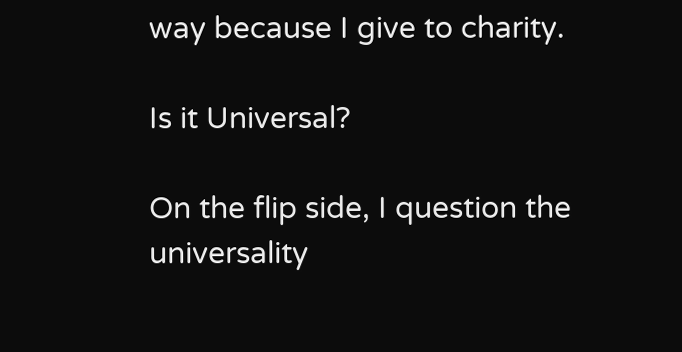way because I give to charity.

Is it Universal?

On the flip side, I question the universality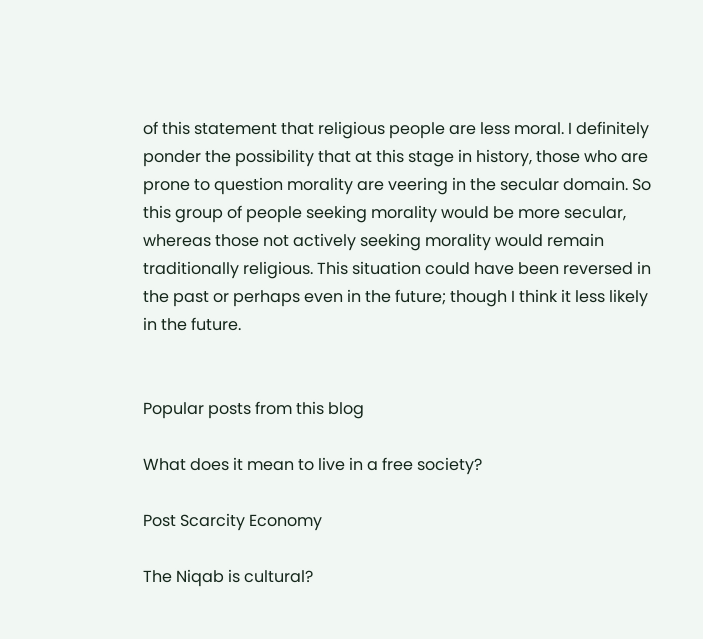of this statement that religious people are less moral. I definitely ponder the possibility that at this stage in history, those who are prone to question morality are veering in the secular domain. So this group of people seeking morality would be more secular, whereas those not actively seeking morality would remain traditionally religious. This situation could have been reversed in the past or perhaps even in the future; though I think it less likely in the future.


Popular posts from this blog

What does it mean to live in a free society?

Post Scarcity Economy

The Niqab is cultural?